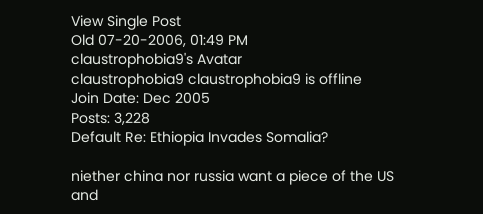View Single Post
Old 07-20-2006, 01:49 PM
claustrophobia9's Avatar
claustrophobia9 claustrophobia9 is offline
Join Date: Dec 2005
Posts: 3,228
Default Re: Ethiopia Invades Somalia?

niether china nor russia want a piece of the US and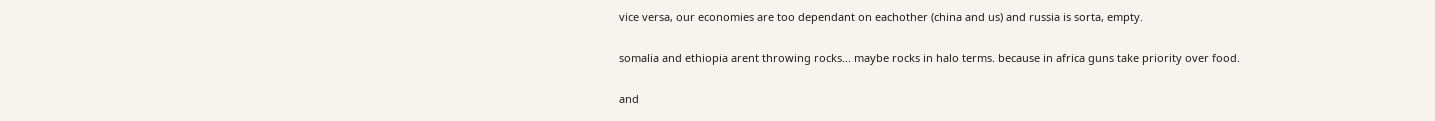vice versa, our economies are too dependant on eachother (china and us) and russia is sorta, empty.

somalia and ethiopia arent throwing rocks... maybe rocks in halo terms. because in africa guns take priority over food.

and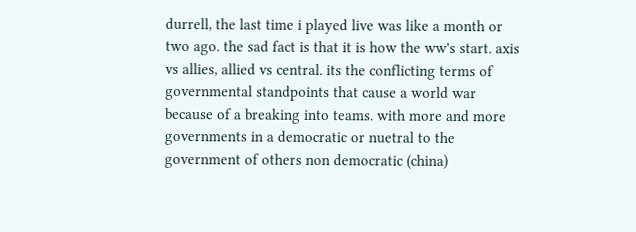durrell, the last time i played live was like a month or two ago. the sad fact is that it is how the ww's start. axis vs allies, allied vs central. its the conflicting terms of governmental standpoints that cause a world war because of a breaking into teams. with more and more governments in a democratic or nuetral to the government of others non democratic (china)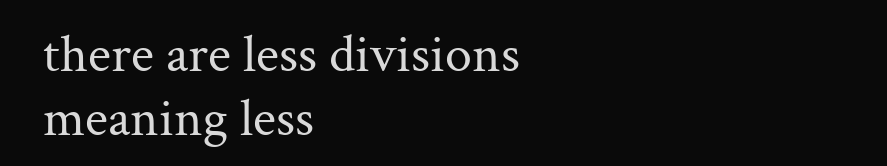there are less divisions meaning less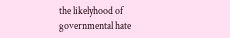the likelyhood of governmental hate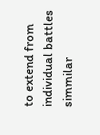to extend from individual battles simmilar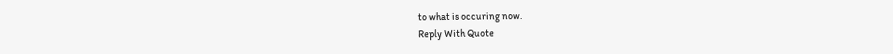to what is occuring now.
Reply With Quote